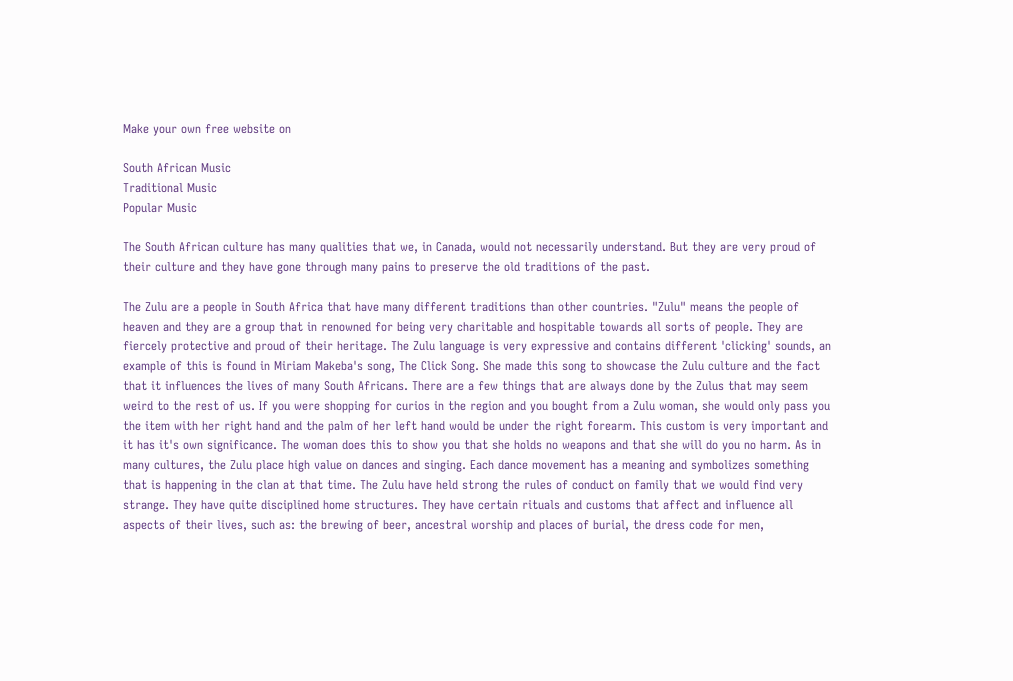Make your own free website on

South African Music
Traditional Music
Popular Music

The South African culture has many qualities that we, in Canada, would not necessarily understand. But they are very proud of their culture and they have gone through many pains to preserve the old traditions of the past.

The Zulu are a people in South Africa that have many different traditions than other countries. "Zulu" means the people of heaven and they are a group that in renowned for being very charitable and hospitable towards all sorts of people. They are fiercely protective and proud of their heritage. The Zulu language is very expressive and contains different 'clicking' sounds, an example of this is found in Miriam Makeba's song, The Click Song. She made this song to showcase the Zulu culture and the fact that it influences the lives of many South Africans. There are a few things that are always done by the Zulus that may seem weird to the rest of us. If you were shopping for curios in the region and you bought from a Zulu woman, she would only pass you the item with her right hand and the palm of her left hand would be under the right forearm. This custom is very important and it has it's own significance. The woman does this to show you that she holds no weapons and that she will do you no harm. As in many cultures, the Zulu place high value on dances and singing. Each dance movement has a meaning and symbolizes something that is happening in the clan at that time. The Zulu have held strong the rules of conduct on family that we would find very strange. They have quite disciplined home structures. They have certain rituals and customs that affect and influence all aspects of their lives, such as: the brewing of beer, ancestral worship and places of burial, the dress code for men,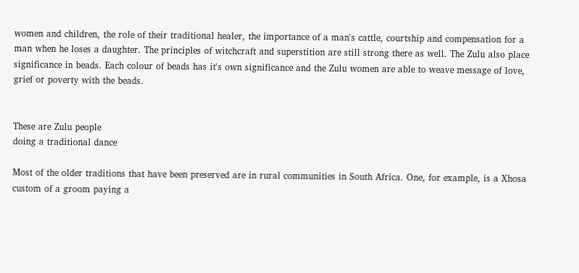women and children, the role of their traditional healer, the importance of a man's cattle, courtship and compensation for a man when he loses a daughter. The principles of witchcraft and superstition are still strong there as well. The Zulu also place significance in beads. Each colour of beads has it's own significance and the Zulu women are able to weave message of love, grief or poverty with the beads.


These are Zulu people
doing a traditional dance

Most of the older traditions that have been preserved are in rural communities in South Africa. One, for example, is a Xhosa custom of a groom paying a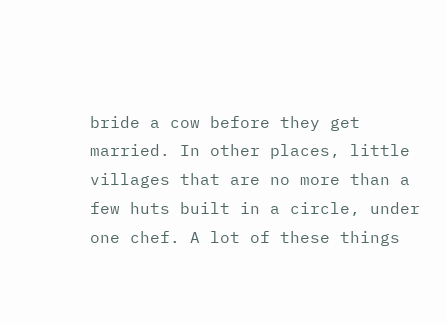bride a cow before they get married. In other places, little villages that are no more than a few huts built in a circle, under one chef. A lot of these things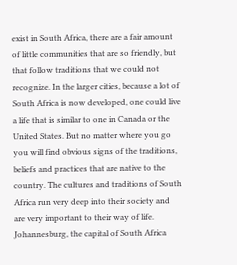exist in South Africa, there are a fair amount of little communities that are so friendly, but that follow traditions that we could not recognize. In the larger cities, because a lot of South Africa is now developed, one could live a life that is similar to one in Canada or the United States. But no matter where you go you will find obvious signs of the traditions, beliefs and practices that are native to the country. The cultures and traditions of South Africa run very deep into their society and are very important to their way of life.
Johannesburg, the capital of South Africa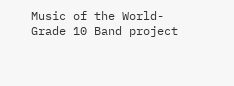Music of the World- Grade 10 Band project